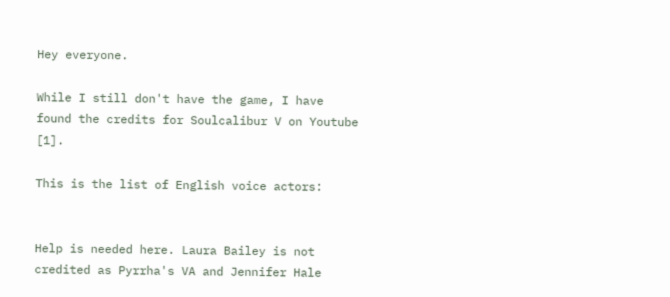Hey everyone.

While I still don't have the game, I have found the credits for Soulcalibur V on Youtube [1].

This is the list of English voice actors:


Help is needed here. Laura Bailey is not credited as Pyrrha's VA and Jennifer Hale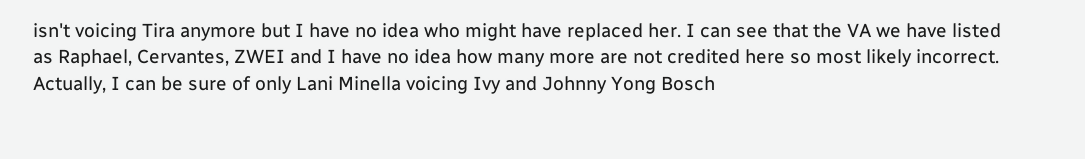isn't voicing Tira anymore but I have no idea who might have replaced her. I can see that the VA we have listed as Raphael, Cervantes, ZWEI and I have no idea how many more are not credited here so most likely incorrect. Actually, I can be sure of only Lani Minella voicing Ivy and Johnny Yong Bosch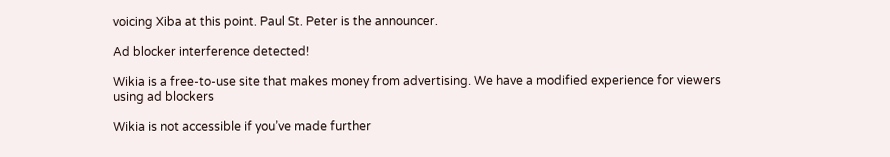voicing Xiba at this point. Paul St. Peter is the announcer.

Ad blocker interference detected!

Wikia is a free-to-use site that makes money from advertising. We have a modified experience for viewers using ad blockers

Wikia is not accessible if you’ve made further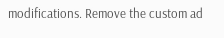modifications. Remove the custom ad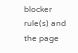blocker rule(s) and the page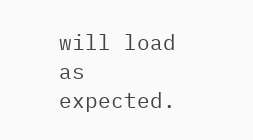will load as expected.